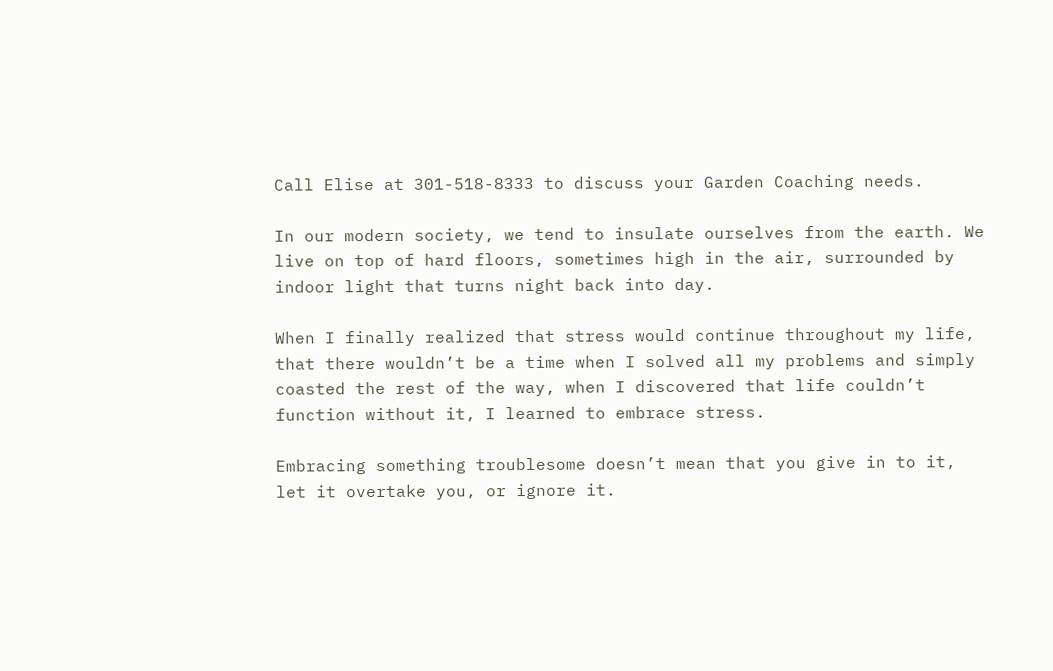Call Elise at 301-518-8333 to discuss your Garden Coaching needs.

In our modern society, we tend to insulate ourselves from the earth. We live on top of hard floors, sometimes high in the air, surrounded by indoor light that turns night back into day.

When I finally realized that stress would continue throughout my life, that there wouldn’t be a time when I solved all my problems and simply coasted the rest of the way, when I discovered that life couldn’t function without it, I learned to embrace stress.

Embracing something troublesome doesn’t mean that you give in to it, let it overtake you, or ignore it.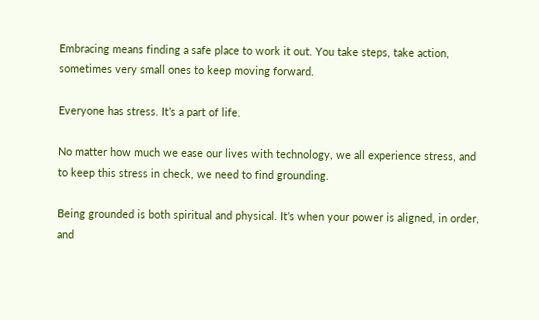Embracing means finding a safe place to work it out. You take steps, take action, sometimes very small ones to keep moving forward.

Everyone has stress. It’s a part of life.

No matter how much we ease our lives with technology, we all experience stress, and to keep this stress in check, we need to find grounding.

Being grounded is both spiritual and physical. It’s when your power is aligned, in order, and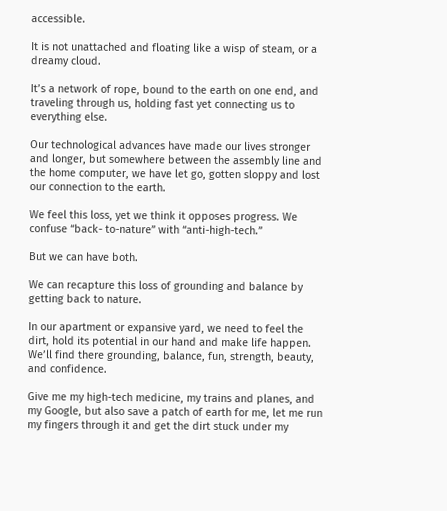accessible.

It is not unattached and floating like a wisp of steam, or a dreamy cloud.

It’s a network of rope, bound to the earth on one end, and traveling through us, holding fast yet connecting us to everything else.

Our technological advances have made our lives stronger and longer, but somewhere between the assembly line and the home computer, we have let go, gotten sloppy and lost our connection to the earth.

We feel this loss, yet we think it opposes progress. We confuse “back- to-nature” with “anti-high-tech.”

But we can have both.

We can recapture this loss of grounding and balance by getting back to nature.

In our apartment or expansive yard, we need to feel the dirt, hold its potential in our hand and make life happen. We’ll find there grounding, balance, fun, strength, beauty, and confidence.

Give me my high-tech medicine, my trains and planes, and my Google, but also save a patch of earth for me, let me run my fingers through it and get the dirt stuck under my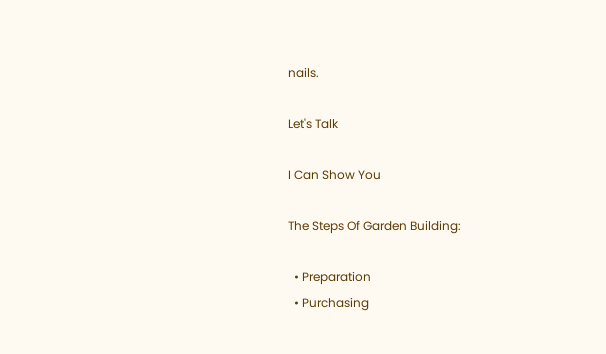nails.

Let's Talk

I Can Show You

The Steps Of Garden Building:

  • Preparation
  • Purchasing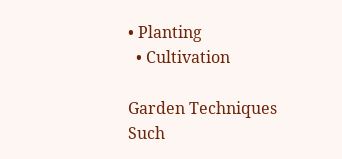• Planting
  • Cultivation

Garden Techniques Such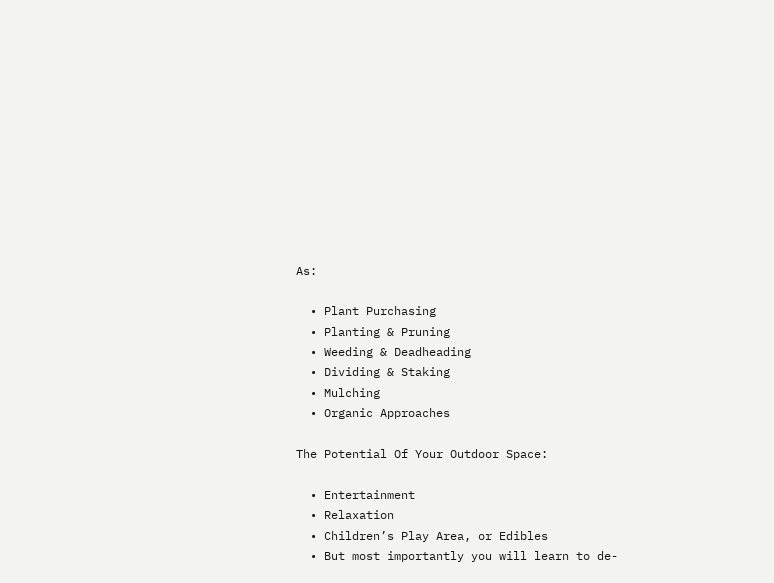As:

  • Plant Purchasing
  • Planting & Pruning
  • Weeding & Deadheading
  • Dividing & Staking
  • Mulching
  • Organic Approaches

The Potential Of Your Outdoor Space:

  • Entertainment
  • Relaxation
  • Children’s Play Area, or Edibles
  • But most importantly you will learn to de-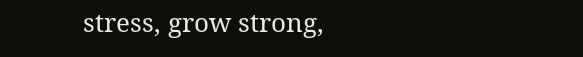stress, grow strong,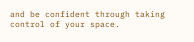and be confident through taking control of your space.